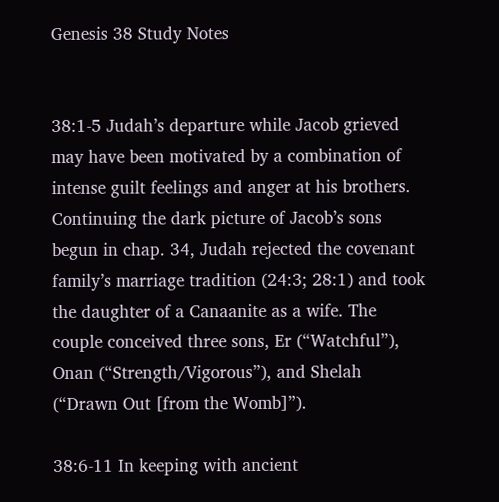Genesis 38 Study Notes


38:1-5 Judah’s departure while Jacob grieved may have been motivated by a combination of intense guilt feelings and anger at his brothers. Continuing the dark picture of Jacob’s sons begun in chap. 34, Judah rejected the covenant family’s marriage tradition (24:3; 28:1) and took the daughter of a Canaanite as a wife. The couple conceived three sons, Er (“Watchful”), Onan (“Strength/Vigorous”), and Shelah (“Drawn Out [from the Womb]”).

38:6-11 In keeping with ancient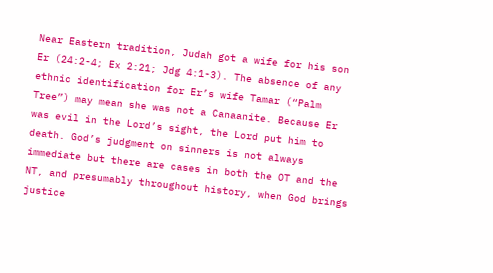Near Eastern tradition, Judah got a wife for his son Er (24:2-4; Ex 2:21; Jdg 4:1-3). The absence of any ethnic identification for Er’s wife Tamar (“Palm Tree”) may mean she was not a Canaanite. Because Er was evil in the Lord’s sight, the Lord put him to death. God’s judgment on sinners is not always immediate but there are cases in both the OT and the NT, and presumably throughout history, when God brings justice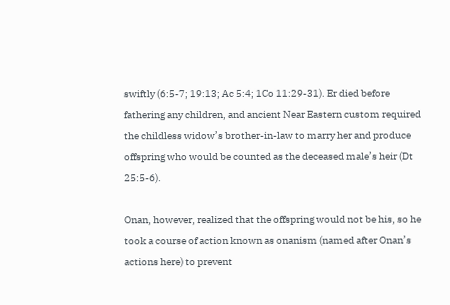swiftly (6:5-7; 19:13; Ac 5:4; 1Co 11:29-31). Er died before fathering any children, and ancient Near Eastern custom required the childless widow’s brother-in-law to marry her and produce offspring who would be counted as the deceased male’s heir (Dt 25:5-6).

Onan, however, realized that the offspring would not be his, so he took a course of action known as onanism (named after Onan’s actions here) to prevent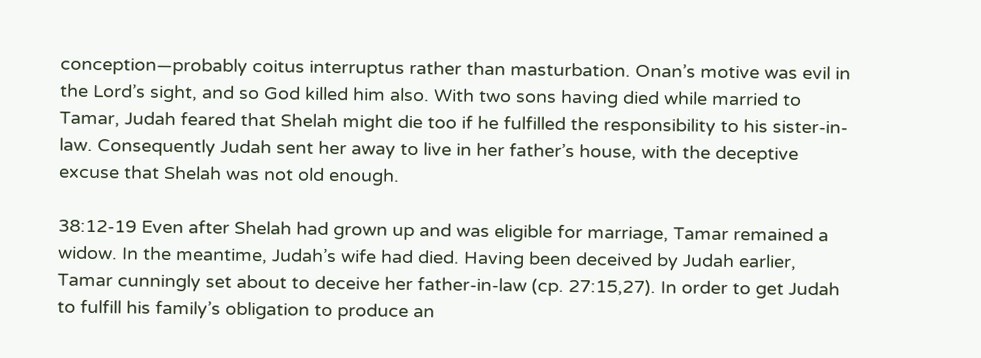conception—probably coitus interruptus rather than masturbation. Onan’s motive was evil in the Lord’s sight, and so God killed him also. With two sons having died while married to Tamar, Judah feared that Shelah might die too if he fulfilled the responsibility to his sister-in-law. Consequently Judah sent her away to live in her father’s house, with the deceptive excuse that Shelah was not old enough.

38:12-19 Even after Shelah had grown up and was eligible for marriage, Tamar remained a widow. In the meantime, Judah’s wife had died. Having been deceived by Judah earlier, Tamar cunningly set about to deceive her father-in-law (cp. 27:15,27). In order to get Judah to fulfill his family’s obligation to produce an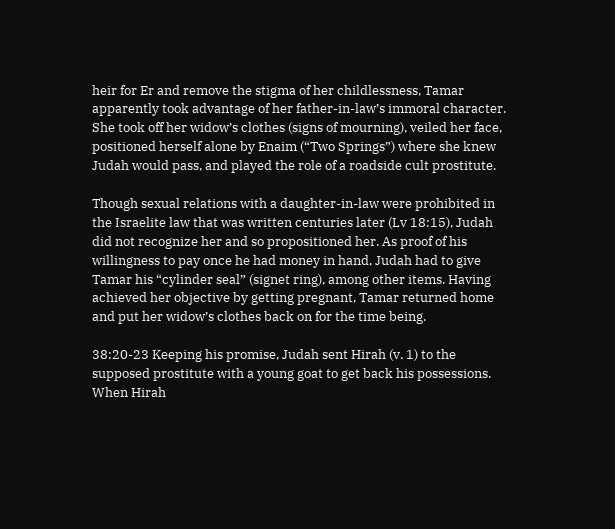heir for Er and remove the stigma of her childlessness, Tamar apparently took advantage of her father-in-law’s immoral character. She took off her widow’s clothes (signs of mourning), veiled her face, positioned herself alone by Enaim (“Two Springs”) where she knew Judah would pass, and played the role of a roadside cult prostitute.

Though sexual relations with a daughter-in-law were prohibited in the Israelite law that was written centuries later (Lv 18:15), Judah did not recognize her and so propositioned her. As proof of his willingness to pay once he had money in hand, Judah had to give Tamar his “cylinder seal” (signet ring), among other items. Having achieved her objective by getting pregnant, Tamar returned home and put her widow’s clothes back on for the time being.

38:20-23 Keeping his promise, Judah sent Hirah (v. 1) to the supposed prostitute with a young goat to get back his possessions. When Hirah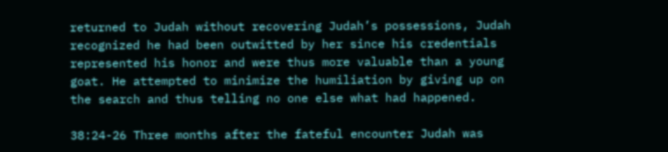returned to Judah without recovering Judah’s possessions, Judah recognized he had been outwitted by her since his credentials represented his honor and were thus more valuable than a young goat. He attempted to minimize the humiliation by giving up on the search and thus telling no one else what had happened.

38:24-26 Three months after the fateful encounter Judah was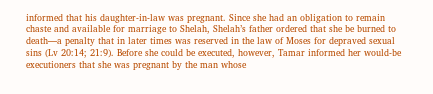informed that his daughter-in-law was pregnant. Since she had an obligation to remain chaste and available for marriage to Shelah, Shelah’s father ordered that she be burned to death—a penalty that in later times was reserved in the law of Moses for depraved sexual sins (Lv 20:14; 21:9). Before she could be executed, however, Tamar informed her would-be executioners that she was pregnant by the man whose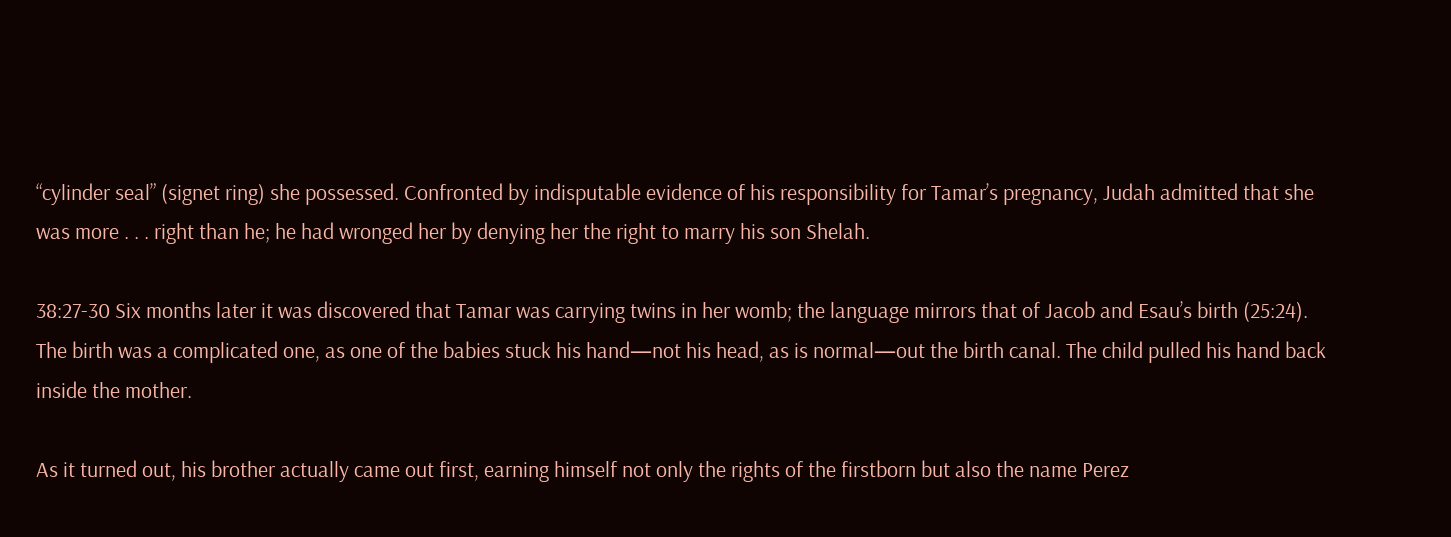“cylinder seal” (signet ring) she possessed. Confronted by indisputable evidence of his responsibility for Tamar’s pregnancy, Judah admitted that she was more . . . right than he; he had wronged her by denying her the right to marry his son Shelah.

38:27-30 Six months later it was discovered that Tamar was carrying twins in her womb; the language mirrors that of Jacob and Esau’s birth (25:24). The birth was a complicated one, as one of the babies stuck his hand—not his head, as is normal—out the birth canal. The child pulled his hand back inside the mother.

As it turned out, his brother actually came out first, earning himself not only the rights of the firstborn but also the name Perez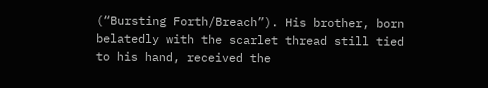(“Bursting Forth/Breach”). His brother, born belatedly with the scarlet thread still tied to his hand, received the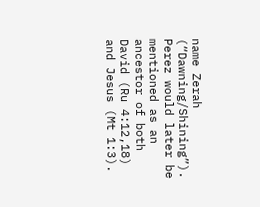name Zerah (“Dawning/Shining”). Perez would later be mentioned as an ancestor of both David (Ru 4:12,18) and Jesus (Mt 1:3).